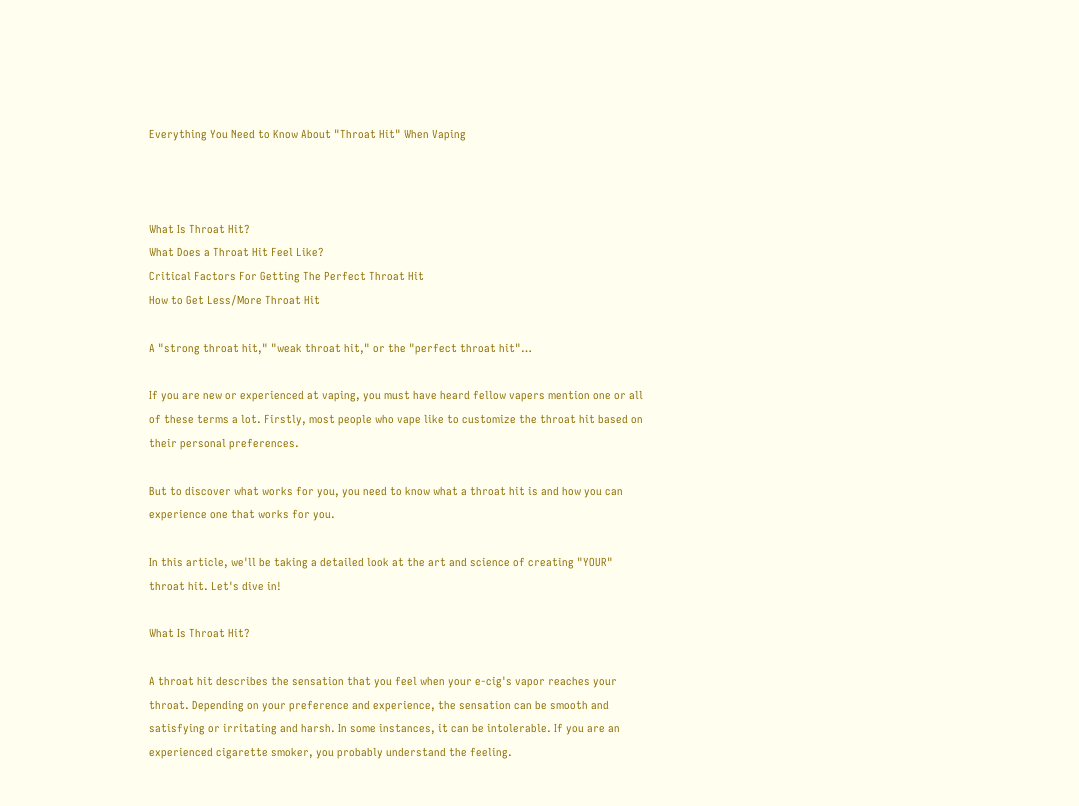Everything You Need to Know About "Throat Hit" When Vaping



What Is Throat Hit?
What Does a Throat Hit Feel Like?
Critical Factors For Getting The Perfect Throat Hit
How to Get Less/More Throat Hit

A "strong throat hit," "weak throat hit," or the "perfect throat hit"…

If you are new or experienced at vaping, you must have heard fellow vapers mention one or all of these terms a lot. Firstly, most people who vape like to customize the throat hit based on their personal preferences.

But to discover what works for you, you need to know what a throat hit is and how you can experience one that works for you.

In this article, we'll be taking a detailed look at the art and science of creating "YOUR" throat hit. Let's dive in!

What Is Throat Hit?

A throat hit describes the sensation that you feel when your e-cig's vapor reaches your throat. Depending on your preference and experience, the sensation can be smooth and satisfying or irritating and harsh. In some instances, it can be intolerable. If you are an experienced cigarette smoker, you probably understand the feeling.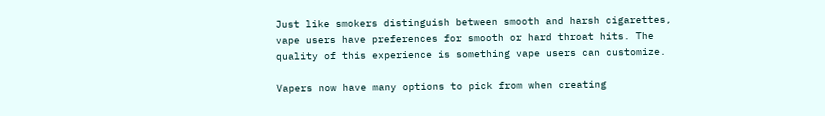Just like smokers distinguish between smooth and harsh cigarettes, vape users have preferences for smooth or hard throat hits. The quality of this experience is something vape users can customize.

Vapers now have many options to pick from when creating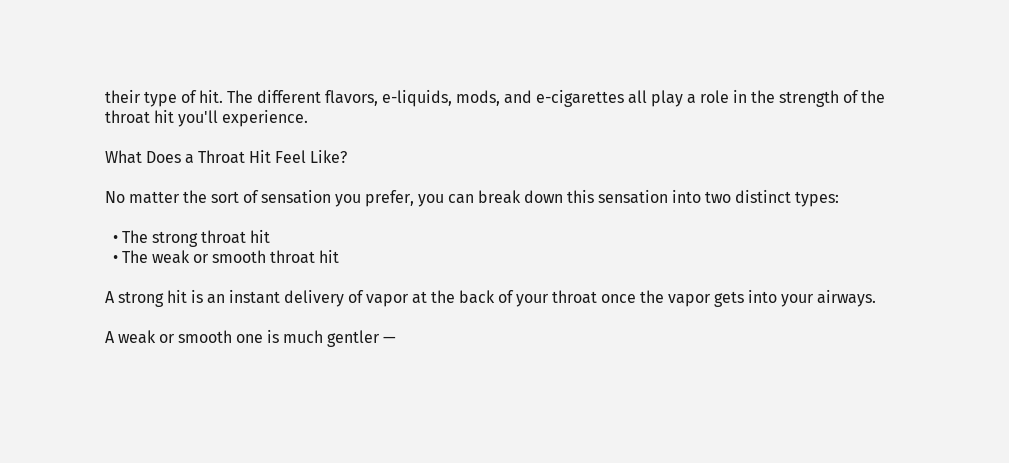their type of hit. The different flavors, e-liquids, mods, and e-cigarettes all play a role in the strength of the throat hit you'll experience.

What Does a Throat Hit Feel Like?

No matter the sort of sensation you prefer, you can break down this sensation into two distinct types:

  • The strong throat hit
  • The weak or smooth throat hit

A strong hit is an instant delivery of vapor at the back of your throat once the vapor gets into your airways.

A weak or smooth one is much gentler —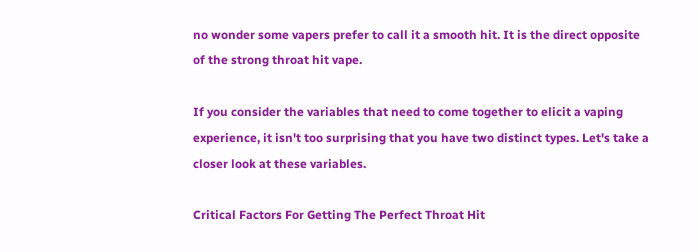no wonder some vapers prefer to call it a smooth hit. It is the direct opposite of the strong throat hit vape.

If you consider the variables that need to come together to elicit a vaping experience, it isn't too surprising that you have two distinct types. Let's take a closer look at these variables.

Critical Factors For Getting The Perfect Throat Hit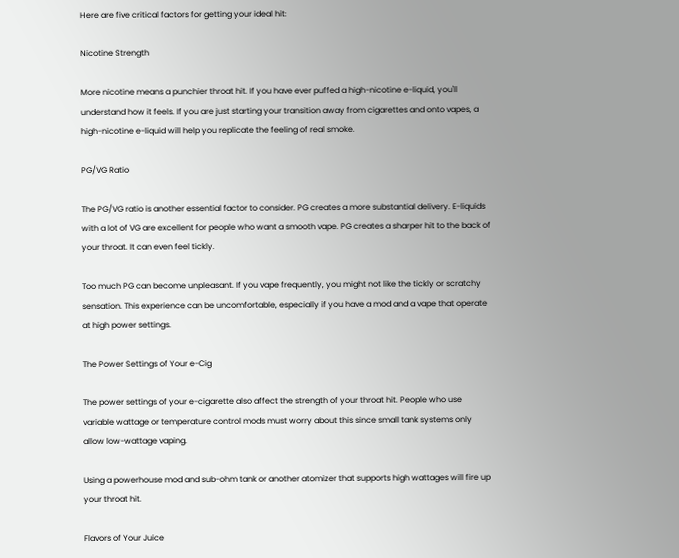Here are five critical factors for getting your ideal hit:

Nicotine Strength

More nicotine means a punchier throat hit. If you have ever puffed a high-nicotine e-liquid, you'll understand how it feels. If you are just starting your transition away from cigarettes and onto vapes, a high-nicotine e-liquid will help you replicate the feeling of real smoke.

PG/VG Ratio

The PG/VG ratio is another essential factor to consider. PG creates a more substantial delivery. E-liquids with a lot of VG are excellent for people who want a smooth vape. PG creates a sharper hit to the back of your throat. It can even feel tickly.

Too much PG can become unpleasant. If you vape frequently, you might not like the tickly or scratchy sensation. This experience can be uncomfortable, especially if you have a mod and a vape that operate at high power settings.

The Power Settings of Your e-Cig

The power settings of your e-cigarette also affect the strength of your throat hit. People who use variable wattage or temperature control mods must worry about this since small tank systems only allow low-wattage vaping.

Using a powerhouse mod and sub-ohm tank or another atomizer that supports high wattages will fire up your throat hit.

Flavors of Your Juice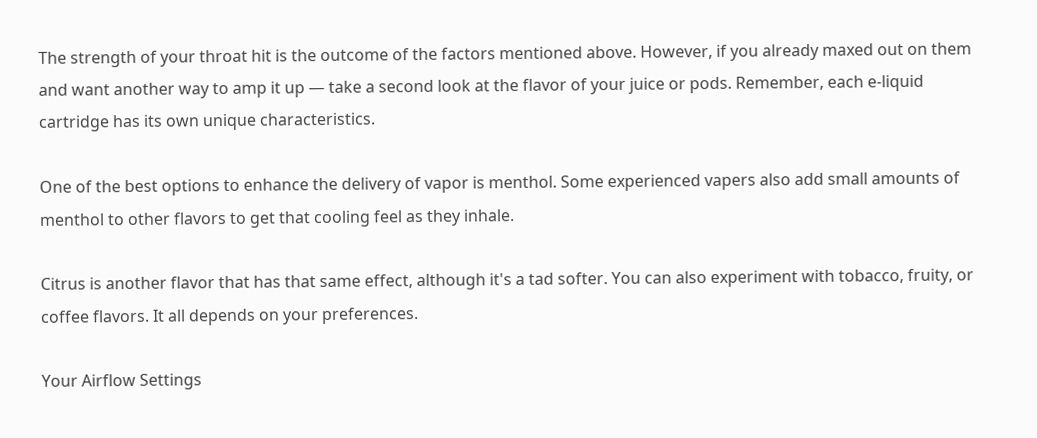The strength of your throat hit is the outcome of the factors mentioned above. However, if you already maxed out on them and want another way to amp it up — take a second look at the flavor of your juice or pods. Remember, each e-liquid cartridge has its own unique characteristics.

One of the best options to enhance the delivery of vapor is menthol. Some experienced vapers also add small amounts of menthol to other flavors to get that cooling feel as they inhale.

Citrus is another flavor that has that same effect, although it's a tad softer. You can also experiment with tobacco, fruity, or coffee flavors. It all depends on your preferences.

Your Airflow Settings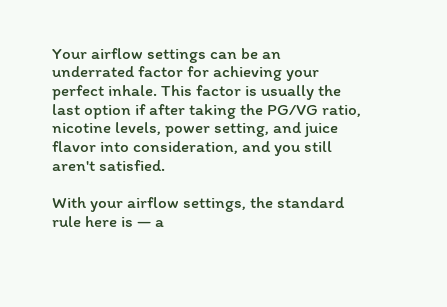Your airflow settings can be an underrated factor for achieving your perfect inhale. This factor is usually the last option if after taking the PG/VG ratio, nicotine levels, power setting, and juice flavor into consideration, and you still aren't satisfied.

With your airflow settings, the standard rule here is — a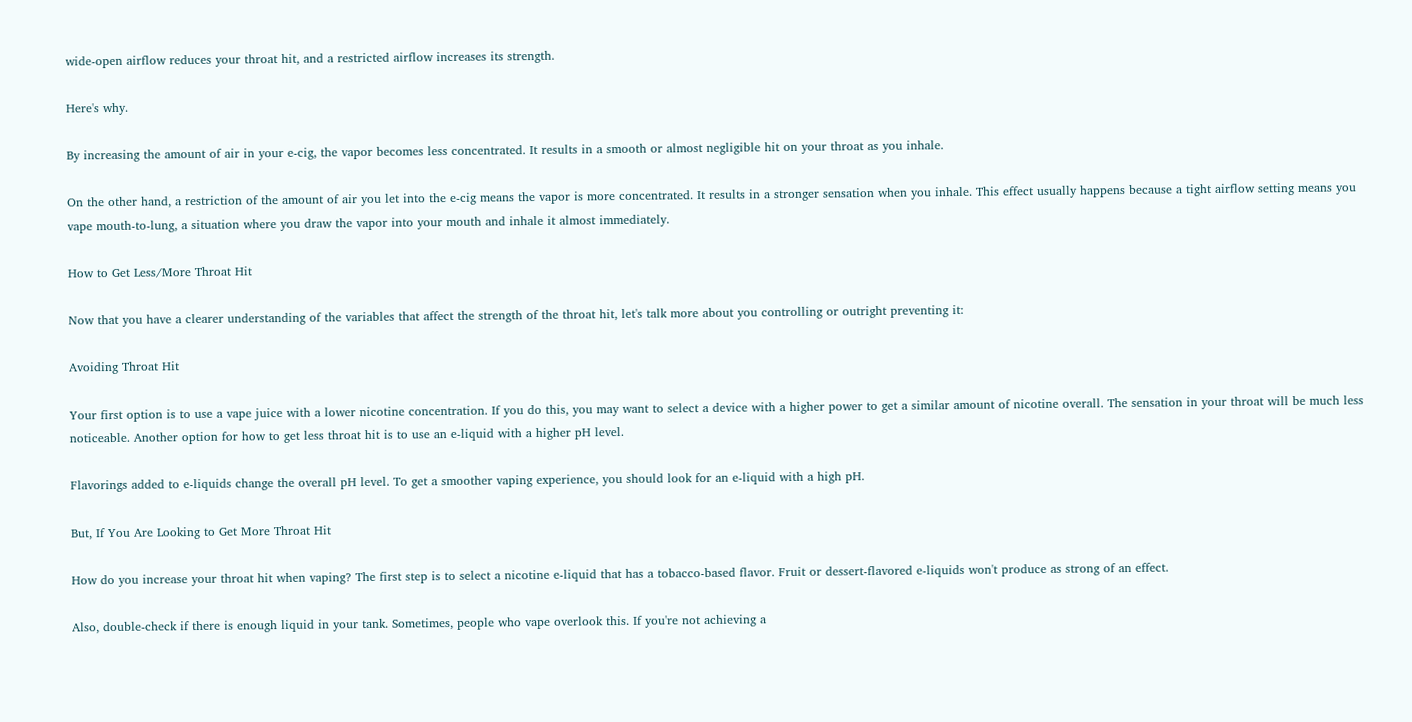wide-open airflow reduces your throat hit, and a restricted airflow increases its strength.

Here's why.

By increasing the amount of air in your e-cig, the vapor becomes less concentrated. It results in a smooth or almost negligible hit on your throat as you inhale.

On the other hand, a restriction of the amount of air you let into the e-cig means the vapor is more concentrated. It results in a stronger sensation when you inhale. This effect usually happens because a tight airflow setting means you vape mouth-to-lung, a situation where you draw the vapor into your mouth and inhale it almost immediately.

How to Get Less/More Throat Hit

Now that you have a clearer understanding of the variables that affect the strength of the throat hit, let's talk more about you controlling or outright preventing it:

Avoiding Throat Hit

Your first option is to use a vape juice with a lower nicotine concentration. If you do this, you may want to select a device with a higher power to get a similar amount of nicotine overall. The sensation in your throat will be much less noticeable. Another option for how to get less throat hit is to use an e-liquid with a higher pH level.

Flavorings added to e-liquids change the overall pH level. To get a smoother vaping experience, you should look for an e-liquid with a high pH.

But, If You Are Looking to Get More Throat Hit

How do you increase your throat hit when vaping? The first step is to select a nicotine e-liquid that has a tobacco-based flavor. Fruit or dessert-flavored e-liquids won't produce as strong of an effect.

Also, double-check if there is enough liquid in your tank. Sometimes, people who vape overlook this. If you're not achieving a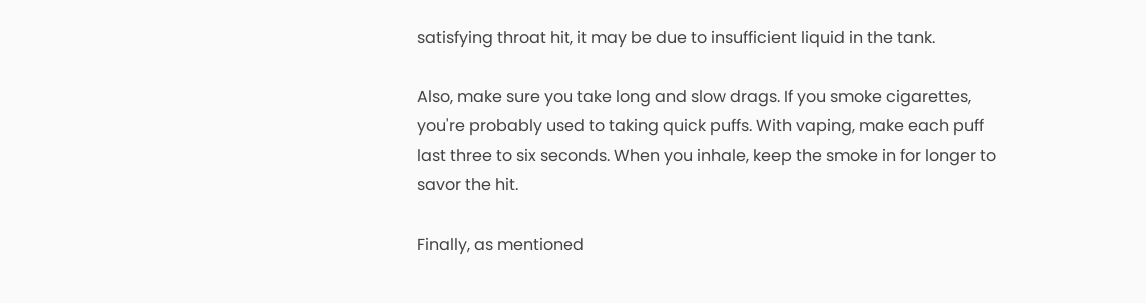satisfying throat hit, it may be due to insufficient liquid in the tank.

Also, make sure you take long and slow drags. If you smoke cigarettes, you're probably used to taking quick puffs. With vaping, make each puff last three to six seconds. When you inhale, keep the smoke in for longer to savor the hit.

Finally, as mentioned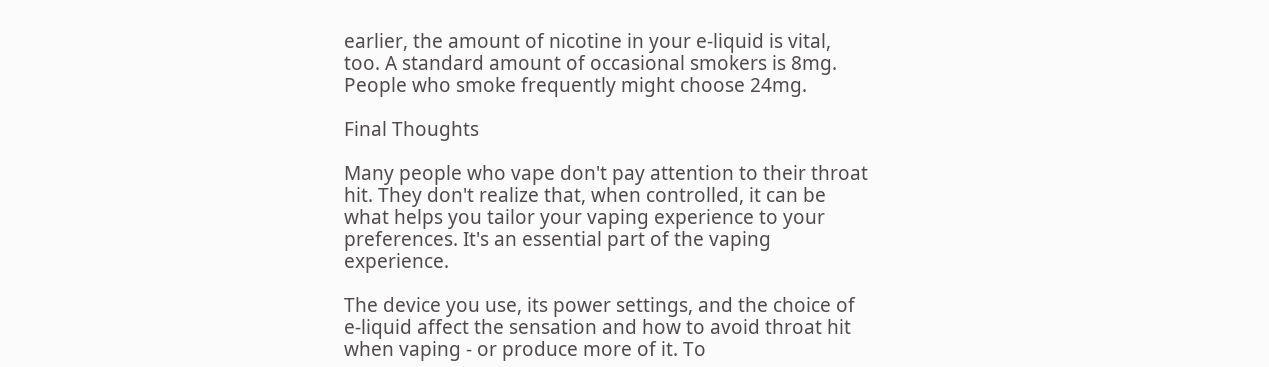earlier, the amount of nicotine in your e-liquid is vital, too. A standard amount of occasional smokers is 8mg. People who smoke frequently might choose 24mg.

Final Thoughts

Many people who vape don't pay attention to their throat hit. They don't realize that, when controlled, it can be what helps you tailor your vaping experience to your preferences. It's an essential part of the vaping experience.

The device you use, its power settings, and the choice of e-liquid affect the sensation and how to avoid throat hit when vaping - or produce more of it. To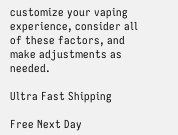customize your vaping experience, consider all of these factors, and make adjustments as needed.

Ultra Fast Shipping

Free Next Day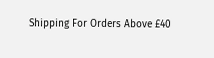Shipping For Orders Above £40